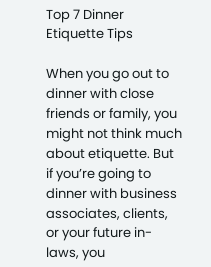Top 7 Dinner Etiquette Tips

When you go out to dinner with close friends or family, you might not think much about etiquette. But if you’re going to dinner with business associates, clients, or your future in-laws, you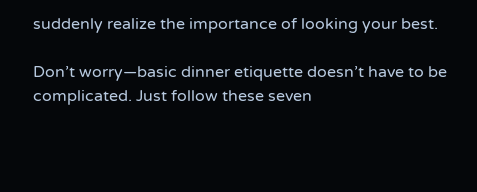suddenly realize the importance of looking your best.

Don’t worry—basic dinner etiquette doesn’t have to be complicated. Just follow these seven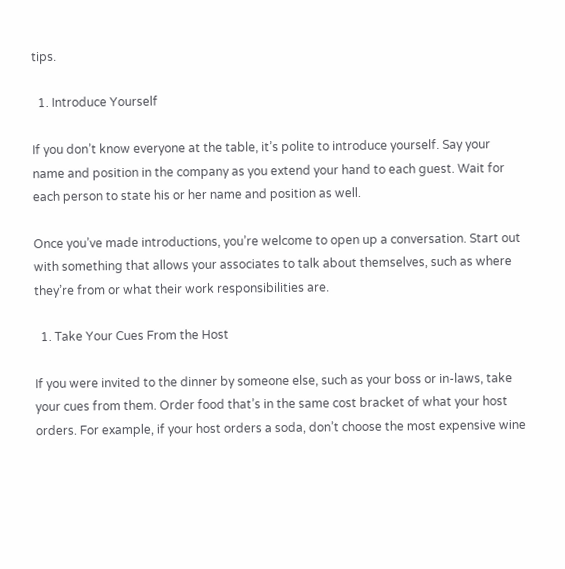tips.

  1. Introduce Yourself

If you don’t know everyone at the table, it’s polite to introduce yourself. Say your name and position in the company as you extend your hand to each guest. Wait for each person to state his or her name and position as well.

Once you’ve made introductions, you’re welcome to open up a conversation. Start out with something that allows your associates to talk about themselves, such as where they’re from or what their work responsibilities are.

  1. Take Your Cues From the Host

If you were invited to the dinner by someone else, such as your boss or in-laws, take your cues from them. Order food that’s in the same cost bracket of what your host orders. For example, if your host orders a soda, don’t choose the most expensive wine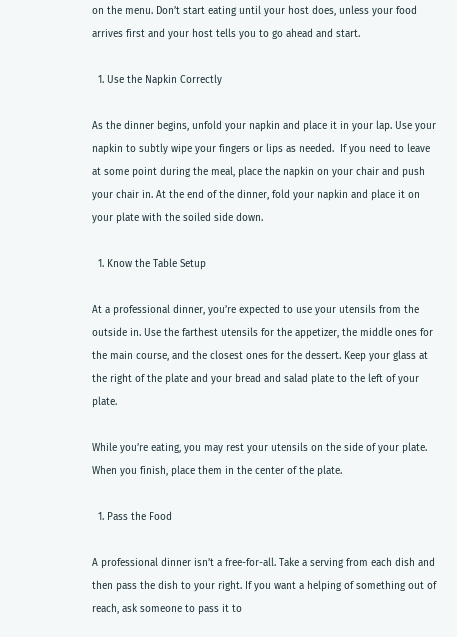on the menu. Don’t start eating until your host does, unless your food arrives first and your host tells you to go ahead and start.

  1. Use the Napkin Correctly

As the dinner begins, unfold your napkin and place it in your lap. Use your napkin to subtly wipe your fingers or lips as needed.  If you need to leave at some point during the meal, place the napkin on your chair and push your chair in. At the end of the dinner, fold your napkin and place it on your plate with the soiled side down.

  1. Know the Table Setup

At a professional dinner, you’re expected to use your utensils from the outside in. Use the farthest utensils for the appetizer, the middle ones for the main course, and the closest ones for the dessert. Keep your glass at the right of the plate and your bread and salad plate to the left of your plate.

While you’re eating, you may rest your utensils on the side of your plate. When you finish, place them in the center of the plate.

  1. Pass the Food

A professional dinner isn’t a free-for-all. Take a serving from each dish and then pass the dish to your right. If you want a helping of something out of reach, ask someone to pass it to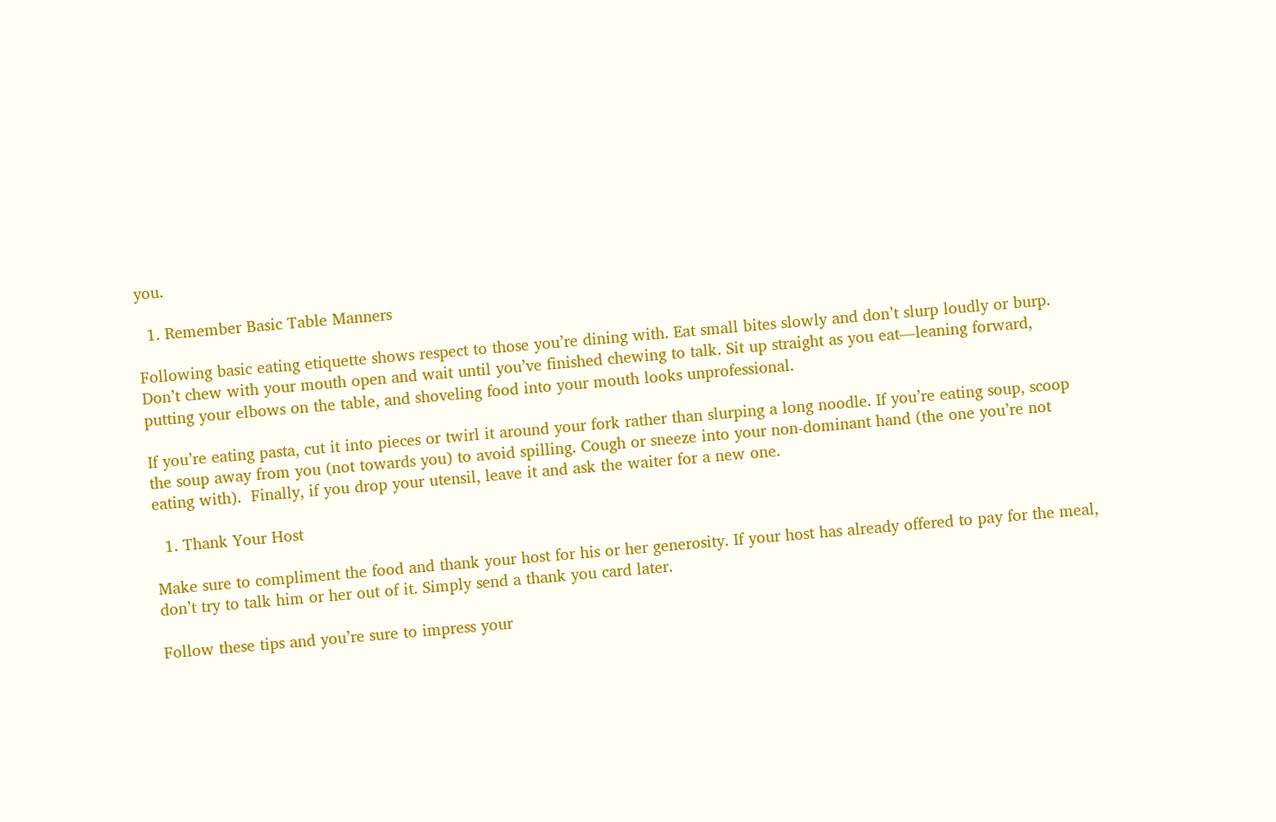you.

  1. Remember Basic Table Manners

Following basic eating etiquette shows respect to those you’re dining with. Eat small bites slowly and don’t slurp loudly or burp. Don’t chew with your mouth open and wait until you’ve finished chewing to talk. Sit up straight as you eat—leaning forward, putting your elbows on the table, and shoveling food into your mouth looks unprofessional.

If you’re eating pasta, cut it into pieces or twirl it around your fork rather than slurping a long noodle. If you’re eating soup, scoop the soup away from you (not towards you) to avoid spilling. Cough or sneeze into your non-dominant hand (the one you’re not eating with).  Finally, if you drop your utensil, leave it and ask the waiter for a new one.

  1. Thank Your Host

Make sure to compliment the food and thank your host for his or her generosity. If your host has already offered to pay for the meal, don’t try to talk him or her out of it. Simply send a thank you card later.

Follow these tips and you’re sure to impress your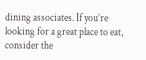dining associates. If you’re looking for a great place to eat, consider the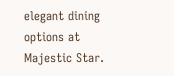elegant dining options at Majestic Star.